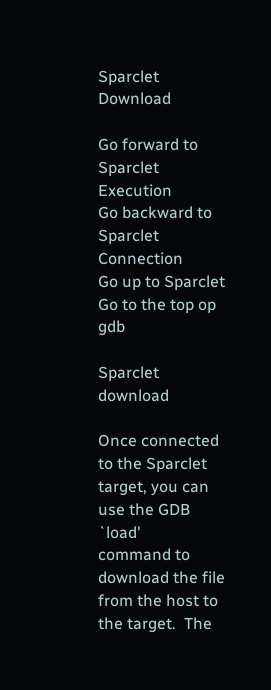Sparclet Download

Go forward to Sparclet Execution
Go backward to Sparclet Connection
Go up to Sparclet
Go to the top op gdb

Sparclet download

Once connected to the Sparclet target, you can use the GDB `load'
command to download the file from the host to the target.  The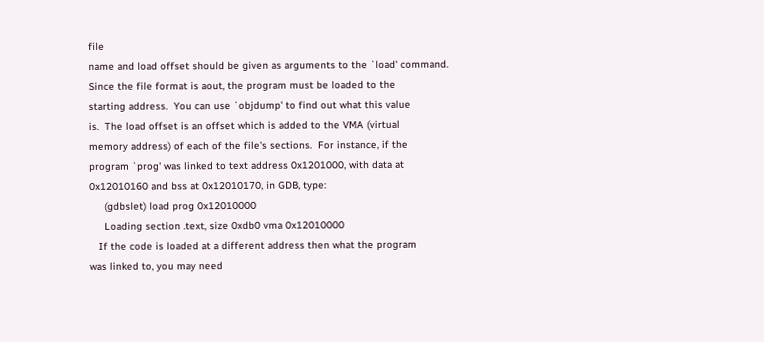file
name and load offset should be given as arguments to the `load' command.
Since the file format is aout, the program must be loaded to the
starting address.  You can use `objdump' to find out what this value
is.  The load offset is an offset which is added to the VMA (virtual
memory address) of each of the file's sections.  For instance, if the
program `prog' was linked to text address 0x1201000, with data at
0x12010160 and bss at 0x12010170, in GDB, type:
     (gdbslet) load prog 0x12010000
     Loading section .text, size 0xdb0 vma 0x12010000
   If the code is loaded at a different address then what the program
was linked to, you may need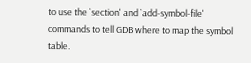to use the `section' and `add-symbol-file'
commands to tell GDB where to map the symbol table.